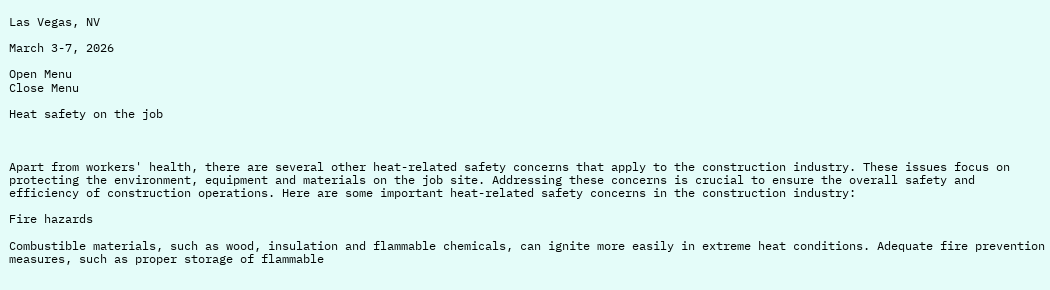Las Vegas, NV

March 3-7, 2026

Open Menu
Close Menu

Heat safety on the job



Apart from workers' health, there are several other heat-related safety concerns that apply to the construction industry. These issues focus on protecting the environment, equipment and materials on the job site. Addressing these concerns is crucial to ensure the overall safety and efficiency of construction operations. Here are some important heat-related safety concerns in the construction industry:

Fire hazards

Combustible materials, such as wood, insulation and flammable chemicals, can ignite more easily in extreme heat conditions. Adequate fire prevention measures, such as proper storage of flammable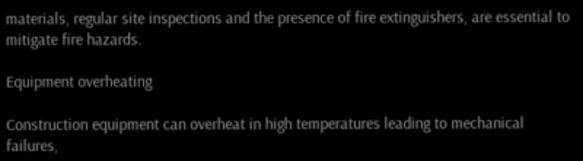materials, regular site inspections and the presence of fire extinguishers, are essential to mitigate fire hazards.

Equipment overheating

Construction equipment can overheat in high temperatures leading to mechanical failures,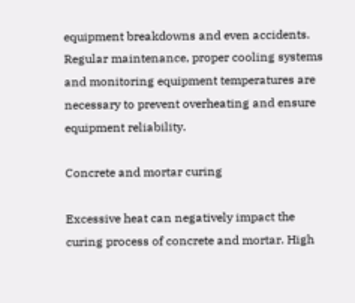equipment breakdowns and even accidents. Regular maintenance, proper cooling systems and monitoring equipment temperatures are necessary to prevent overheating and ensure equipment reliability.

Concrete and mortar curing

Excessive heat can negatively impact the curing process of concrete and mortar. High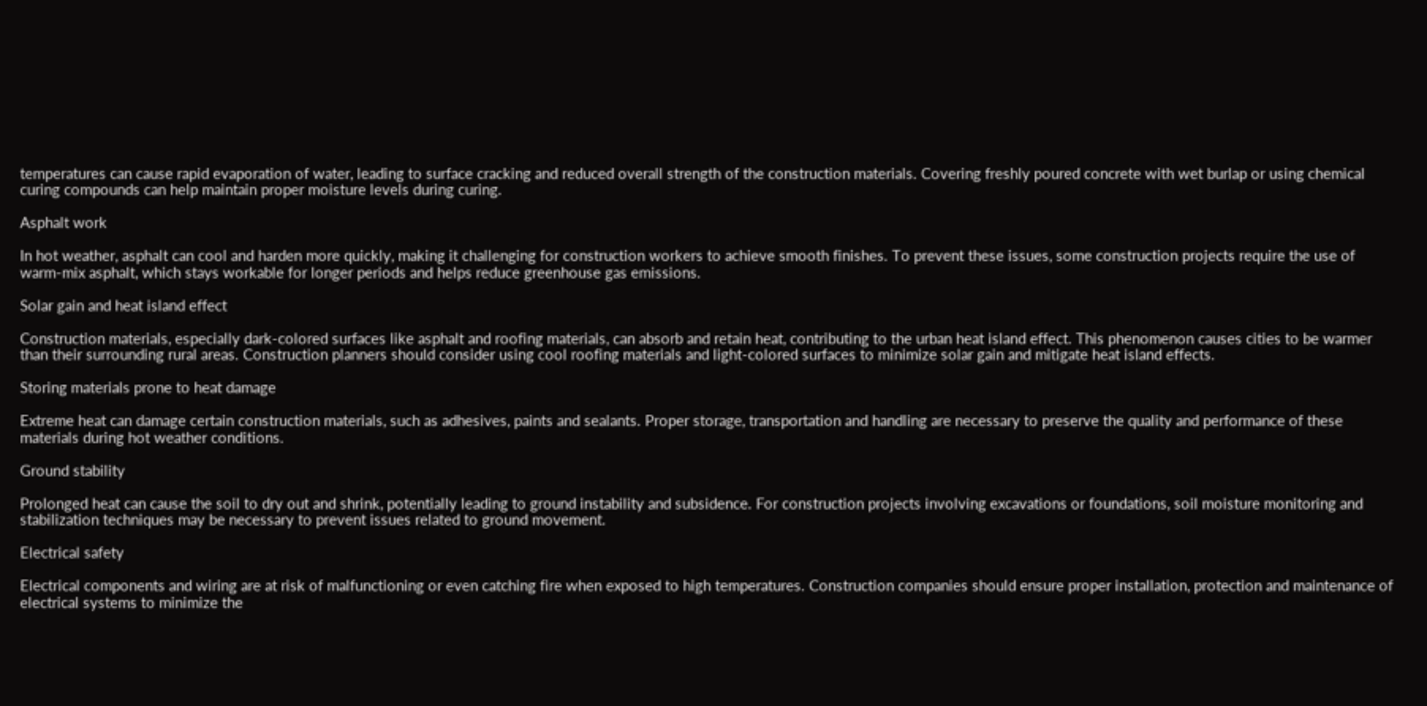temperatures can cause rapid evaporation of water, leading to surface cracking and reduced overall strength of the construction materials. Covering freshly poured concrete with wet burlap or using chemical curing compounds can help maintain proper moisture levels during curing.

Asphalt work

In hot weather, asphalt can cool and harden more quickly, making it challenging for construction workers to achieve smooth finishes. To prevent these issues, some construction projects require the use of warm-mix asphalt, which stays workable for longer periods and helps reduce greenhouse gas emissions.

Solar gain and heat island effect

Construction materials, especially dark-colored surfaces like asphalt and roofing materials, can absorb and retain heat, contributing to the urban heat island effect. This phenomenon causes cities to be warmer than their surrounding rural areas. Construction planners should consider using cool roofing materials and light-colored surfaces to minimize solar gain and mitigate heat island effects.

Storing materials prone to heat damage

Extreme heat can damage certain construction materials, such as adhesives, paints and sealants. Proper storage, transportation and handling are necessary to preserve the quality and performance of these materials during hot weather conditions.

Ground stability

Prolonged heat can cause the soil to dry out and shrink, potentially leading to ground instability and subsidence. For construction projects involving excavations or foundations, soil moisture monitoring and stabilization techniques may be necessary to prevent issues related to ground movement.

Electrical safety

Electrical components and wiring are at risk of malfunctioning or even catching fire when exposed to high temperatures. Construction companies should ensure proper installation, protection and maintenance of electrical systems to minimize the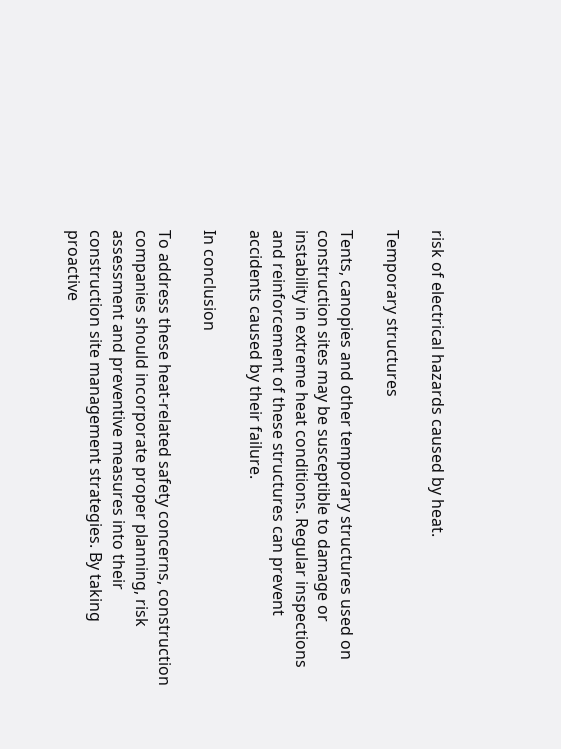risk of electrical hazards caused by heat.

Temporary structures

Tents, canopies and other temporary structures used on construction sites may be susceptible to damage or instability in extreme heat conditions. Regular inspections and reinforcement of these structures can prevent accidents caused by their failure.

In conclusion

To address these heat-related safety concerns, construction companies should incorporate proper planning, risk assessment and preventive measures into their construction site management strategies. By taking proactive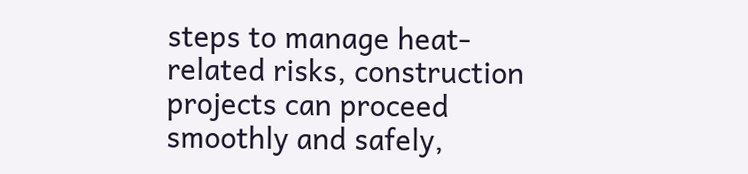steps to manage heat-related risks, construction projects can proceed smoothly and safely,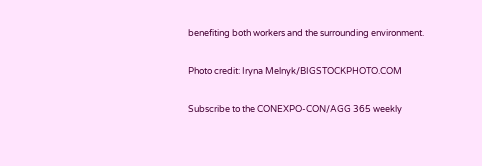benefiting both workers and the surrounding environment.

Photo credit: Iryna Melnyk/BIGSTOCKPHOTO.COM

Subscribe to the CONEXPO-CON/AGG 365 weekly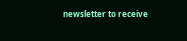newsletter to receive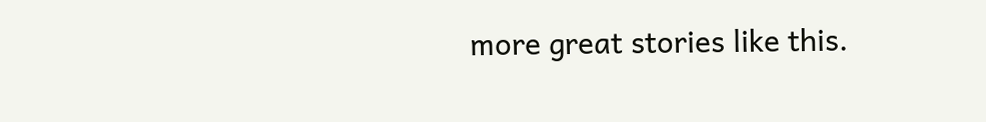more great stories like this.